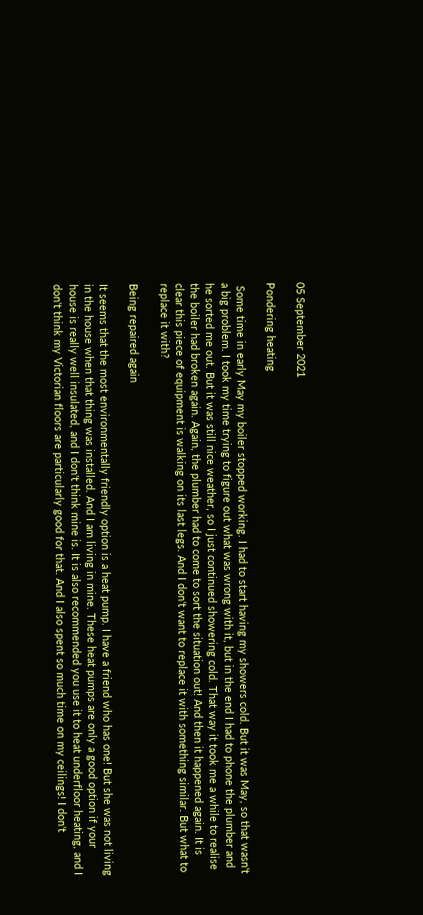05 September 2021

Pondering heating

 Some time in early May my boiler stopped working. I had to start having my showers cold. But it was May, so that wasn't a big problem. I took my time trying to figure out what was wrong with it, but in the end I had to phone the plumber and he sorted me out. But it was still nice weather, so I just continued showering cold. That way it took me a while to realise the boiler had broken again. Again, the plumber had to come to sort the situation out! And then it happened again. It is clear this piece of equipment is walking on its last legs. And I don't want to replace it with something similar. But what to replace it with?

Being repaired again

It seems that the most environmentally friendly option is a heat pump. I have a friend who has one! But she was not living in the house when that thing was installed. And I am living in mine. These heat pumps are only a good option if your house is really well insulated, and I don't think mine is. It is also recommended you use it to heat underfloor heating, and I don't think my Victorian floors are particularly good for that. And I also spent so much time on my ceilings! I don't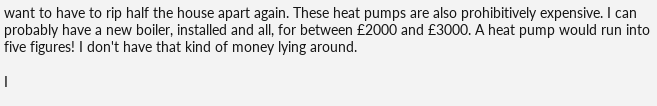want to have to rip half the house apart again. These heat pumps are also prohibitively expensive. I can probably have a new boiler, installed and all, for between £2000 and £3000. A heat pump would run into five figures! I don't have that kind of money lying around.

I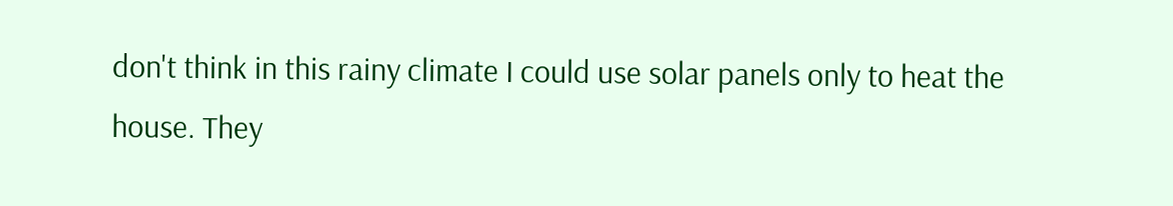don't think in this rainy climate I could use solar panels only to heat the house. They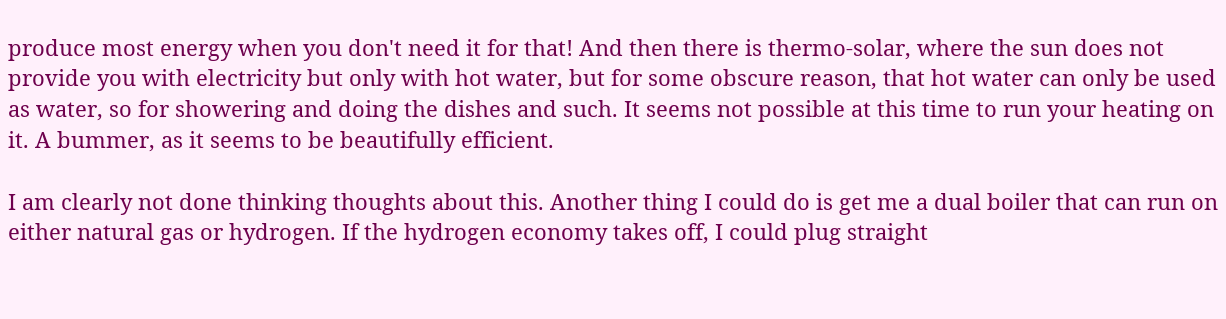produce most energy when you don't need it for that! And then there is thermo-solar, where the sun does not provide you with electricity but only with hot water, but for some obscure reason, that hot water can only be used as water, so for showering and doing the dishes and such. It seems not possible at this time to run your heating on it. A bummer, as it seems to be beautifully efficient.

I am clearly not done thinking thoughts about this. Another thing I could do is get me a dual boiler that can run on either natural gas or hydrogen. If the hydrogen economy takes off, I could plug straight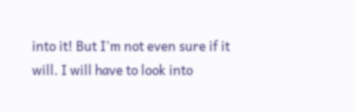into it! But I'm not even sure if it will. I will have to look into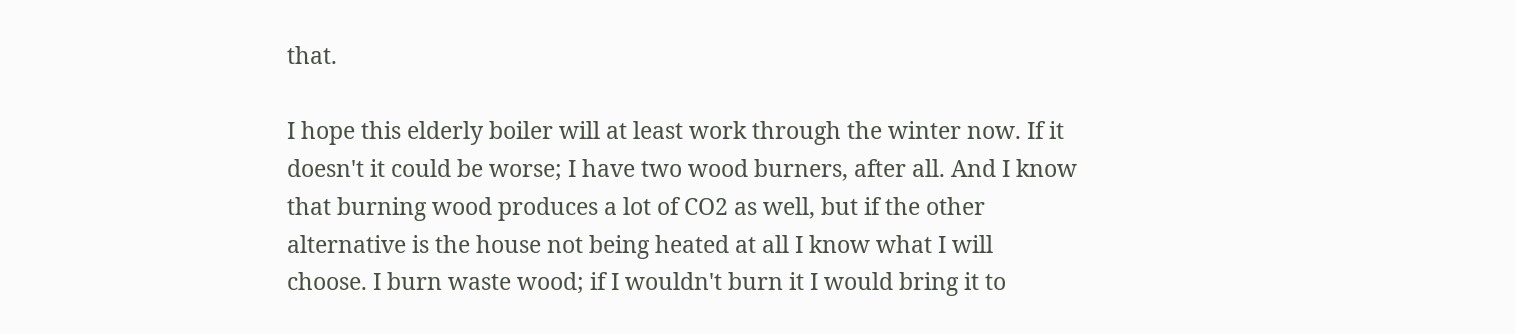that.

I hope this elderly boiler will at least work through the winter now. If it doesn't it could be worse; I have two wood burners, after all. And I know that burning wood produces a lot of CO2 as well, but if the other alternative is the house not being heated at all I know what I will choose. I burn waste wood; if I wouldn't burn it I would bring it to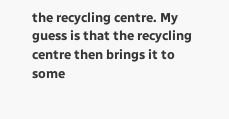the recycling centre. My guess is that the recycling centre then brings it to some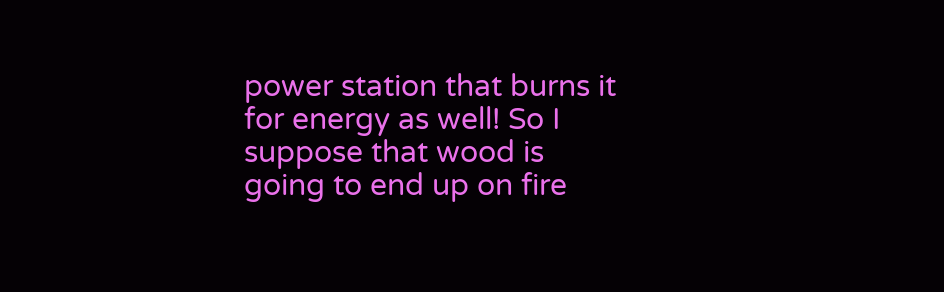power station that burns it for energy as well! So I suppose that wood is going to end up on fire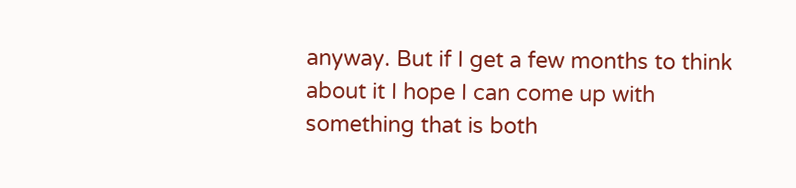anyway. But if I get a few months to think about it I hope I can come up with something that is both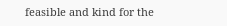feasible and kind for the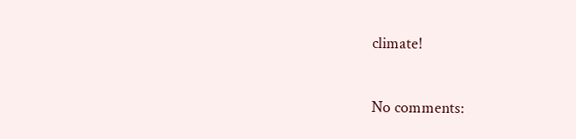climate!

No comments: